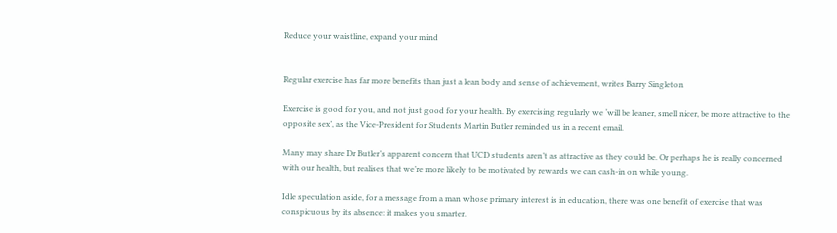Reduce your waistline, expand your mind


Regular exercise has far more benefits than just a lean body and sense of achievement, writes Barry Singleton

Exercise is good for you, and not just good for your health. By exercising regularly we ‘will be leaner, smell nicer, be more attractive to the opposite sex’, as the Vice-President for Students Martin Butler reminded us in a recent email.

Many may share Dr Butler’s apparent concern that UCD students aren’t as attractive as they could be. Or perhaps he is really concerned with our health, but realises that we’re more likely to be motivated by rewards we can cash-in on while young.

Idle speculation aside, for a message from a man whose primary interest is in education, there was one benefit of exercise that was conspicuous by its absence: it makes you smarter.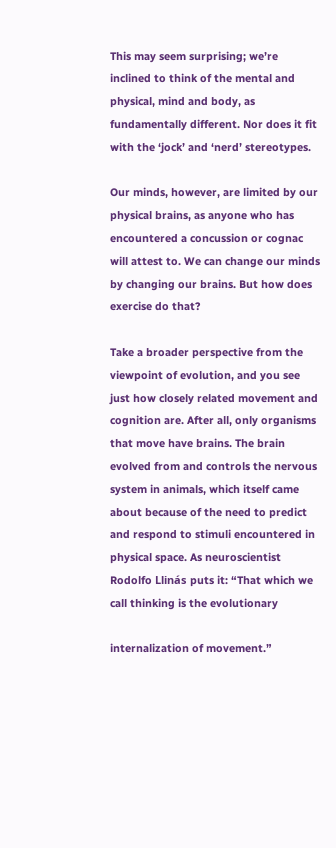This may seem surprising; we’re inclined to think of the mental and physical, mind and body, as fundamentally different. Nor does it fit with the ‘jock’ and ‘nerd’ stereotypes.

Our minds, however, are limited by our physical brains, as anyone who has encountered a concussion or cognac will attest to. We can change our minds by changing our brains. But how does exercise do that?

Take a broader perspective from the viewpoint of evolution, and you see just how closely related movement and cognition are. After all, only organisms that move have brains. The brain evolved from and controls the nervous system in animals, which itself came about because of the need to predict and respond to stimuli encountered in physical space. As neuroscientist Rodolfo Llinás puts it: “That which we call thinking is the evolutionary

internalization of movement.”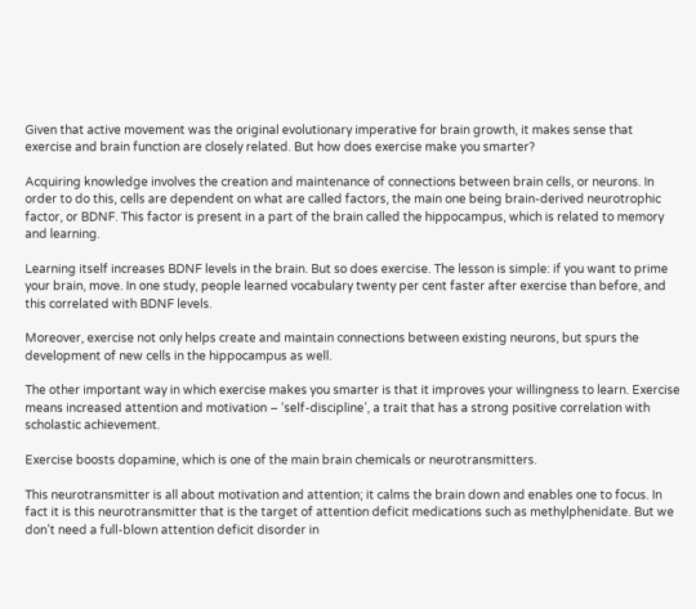Given that active movement was the original evolutionary imperative for brain growth, it makes sense that exercise and brain function are closely related. But how does exercise make you smarter?

Acquiring knowledge involves the creation and maintenance of connections between brain cells, or neurons. In order to do this, cells are dependent on what are called factors, the main one being brain-derived neurotrophic factor, or BDNF. This factor is present in a part of the brain called the hippocampus, which is related to memory and learning.

Learning itself increases BDNF levels in the brain. But so does exercise. The lesson is simple: if you want to prime your brain, move. In one study, people learned vocabulary twenty per cent faster after exercise than before, and this correlated with BDNF levels.

Moreover, exercise not only helps create and maintain connections between existing neurons, but spurs the development of new cells in the hippocampus as well.

The other important way in which exercise makes you smarter is that it improves your willingness to learn. Exercise means increased attention and motivation – ‘self-discipline’, a trait that has a strong positive correlation with scholastic achievement.

Exercise boosts dopamine, which is one of the main brain chemicals or neurotransmitters.

This neurotransmitter is all about motivation and attention; it calms the brain down and enables one to focus. In fact it is this neurotransmitter that is the target of attention deficit medications such as methylphenidate. But we don’t need a full-blown attention deficit disorder in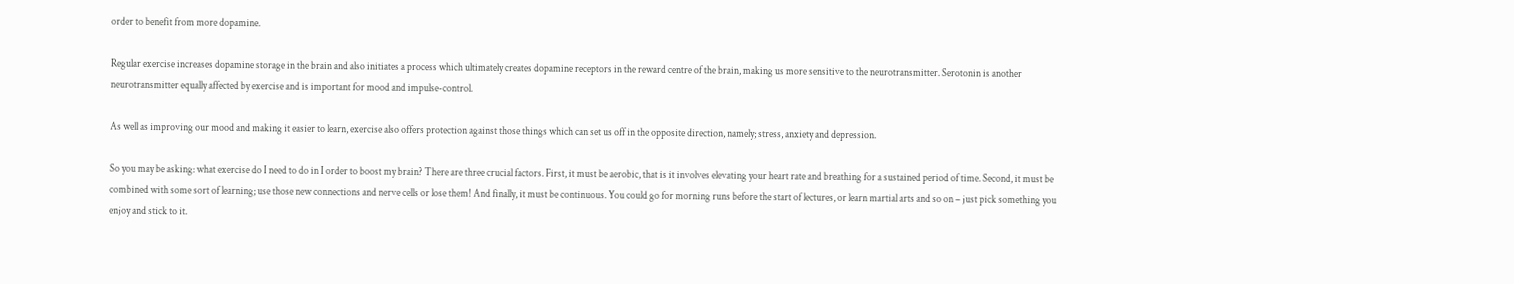order to benefit from more dopamine.

Regular exercise increases dopamine storage in the brain and also initiates a process which ultimately creates dopamine receptors in the reward centre of the brain, making us more sensitive to the neurotransmitter. Serotonin is another neurotransmitter equally affected by exercise and is important for mood and impulse-control.

As well as improving our mood and making it easier to learn, exercise also offers protection against those things which can set us off in the opposite direction, namely; stress, anxiety and depression.

So you may be asking: what exercise do I need to do in I order to boost my brain? There are three crucial factors. First, it must be aerobic, that is it involves elevating your heart rate and breathing for a sustained period of time. Second, it must be combined with some sort of learning; use those new connections and nerve cells or lose them! And finally, it must be continuous. You could go for morning runs before the start of lectures, or learn martial arts and so on – just pick something you enjoy and stick to it.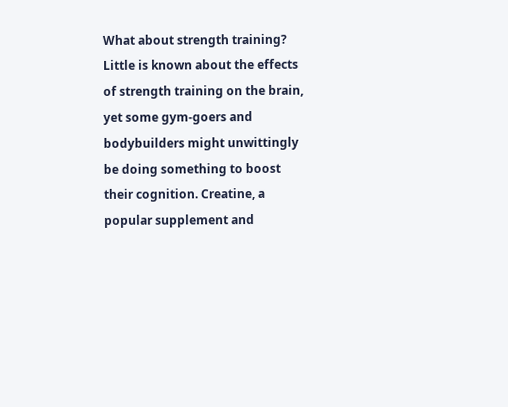What about strength training? Little is known about the effects of strength training on the brain, yet some gym-goers and bodybuilders might unwittingly be doing something to boost their cognition. Creatine, a popular supplement and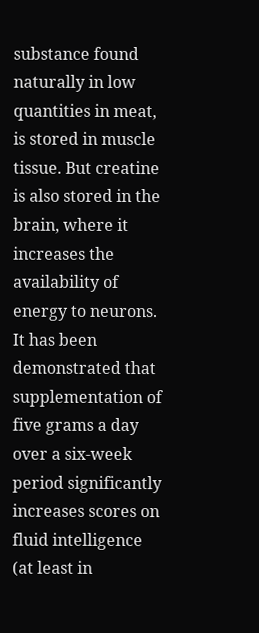substance found naturally in low quantities in meat, is stored in muscle tissue. But creatine is also stored in the brain, where it increases the availability of energy to neurons. It has been demonstrated that supplementation of five grams a day over a six-week period significantly increases scores on fluid intelligence (at least in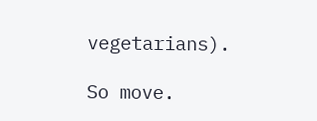vegetarians).

So move.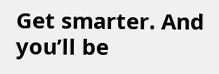Get smarter. And you’ll be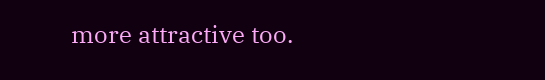more attractive too.